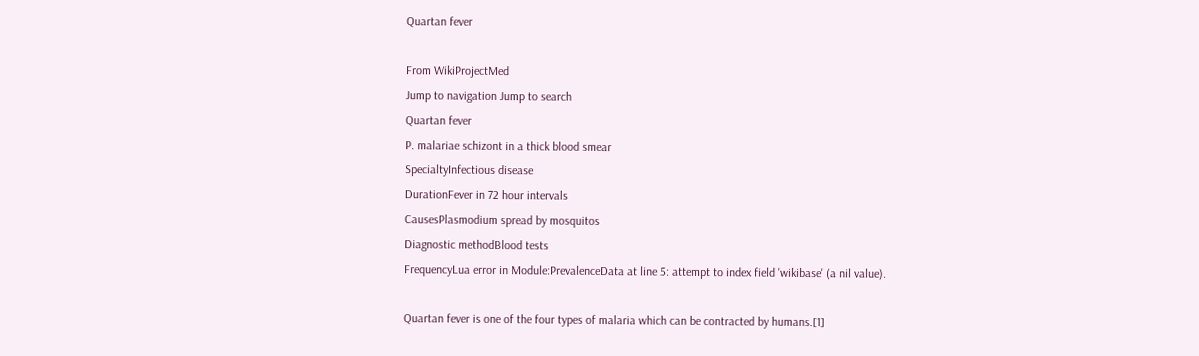Quartan fever

From WikiProjectMed
Jump to navigation Jump to search
Quartan fever
P. malariae schizont in a thick blood smear
SpecialtyInfectious disease
DurationFever in 72 hour intervals
CausesPlasmodium spread by mosquitos
Diagnostic methodBlood tests
FrequencyLua error in Module:PrevalenceData at line 5: attempt to index field 'wikibase' (a nil value).

Quartan fever is one of the four types of malaria which can be contracted by humans.[1]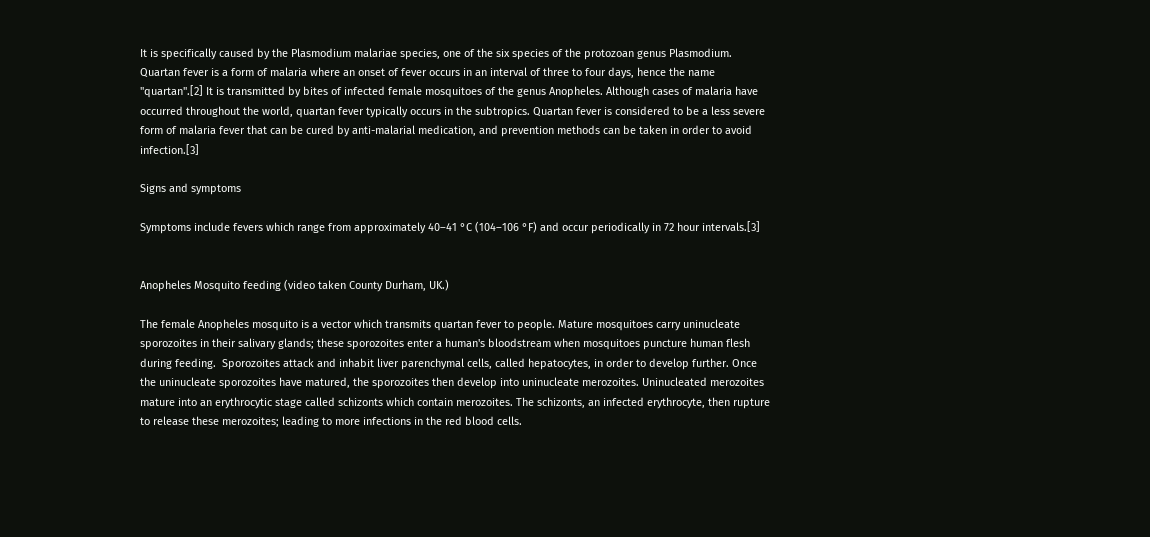It is specifically caused by the Plasmodium malariae species, one of the six species of the protozoan genus Plasmodium. Quartan fever is a form of malaria where an onset of fever occurs in an interval of three to four days, hence the name "quartan".[2] It is transmitted by bites of infected female mosquitoes of the genus Anopheles. Although cases of malaria have occurred throughout the world, quartan fever typically occurs in the subtropics. Quartan fever is considered to be a less severe form of malaria fever that can be cured by anti-malarial medication, and prevention methods can be taken in order to avoid infection.[3]

Signs and symptoms

Symptoms include fevers which range from approximately 40–41 °C (104–106 °F) and occur periodically in 72 hour intervals.[3]


Anopheles Mosquito feeding (video taken County Durham, UK.)

The female Anopheles mosquito is a vector which transmits quartan fever to people. Mature mosquitoes carry uninucleate sporozoites in their salivary glands; these sporozoites enter a human's bloodstream when mosquitoes puncture human flesh during feeding.  Sporozoites attack and inhabit liver parenchymal cells, called hepatocytes, in order to develop further. Once the uninucleate sporozoites have matured, the sporozoites then develop into uninucleate merozoites. Uninucleated merozoites mature into an erythrocytic stage called schizonts which contain merozoites. The schizonts, an infected erythrocyte, then rupture to release these merozoites; leading to more infections in the red blood cells.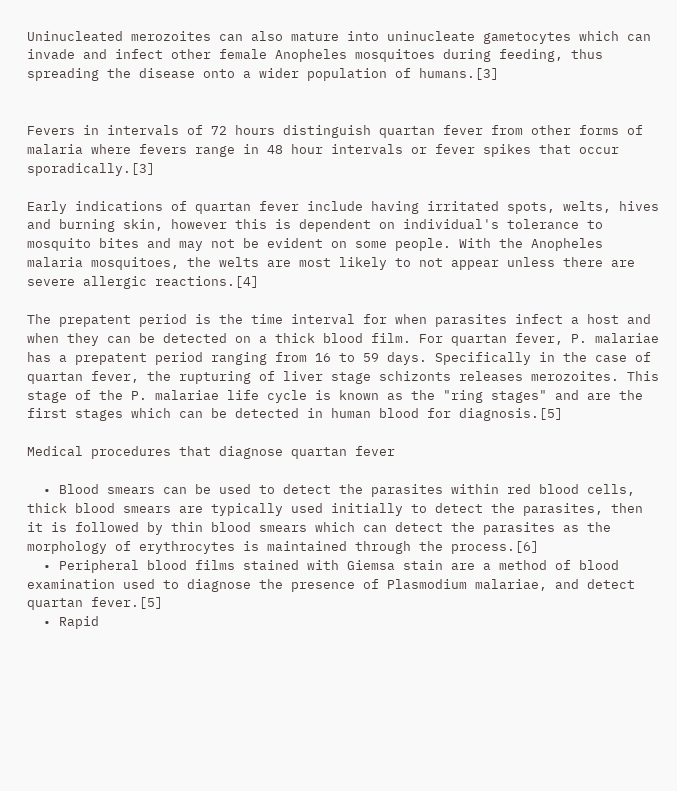Uninucleated merozoites can also mature into uninucleate gametocytes which can invade and infect other female Anopheles mosquitoes during feeding, thus spreading the disease onto a wider population of humans.[3]


Fevers in intervals of 72 hours distinguish quartan fever from other forms of malaria where fevers range in 48 hour intervals or fever spikes that occur sporadically.[3]

Early indications of quartan fever include having irritated spots, welts, hives and burning skin, however this is dependent on individual's tolerance to mosquito bites and may not be evident on some people. With the Anopheles malaria mosquitoes, the welts are most likely to not appear unless there are severe allergic reactions.[4]

The prepatent period is the time interval for when parasites infect a host and when they can be detected on a thick blood film. For quartan fever, P. malariae has a prepatent period ranging from 16 to 59 days. Specifically in the case of quartan fever, the rupturing of liver stage schizonts releases merozoites. This stage of the P. malariae life cycle is known as the "ring stages" and are the first stages which can be detected in human blood for diagnosis.[5]

Medical procedures that diagnose quartan fever

  • Blood smears can be used to detect the parasites within red blood cells, thick blood smears are typically used initially to detect the parasites, then it is followed by thin blood smears which can detect the parasites as the morphology of erythrocytes is maintained through the process.[6]
  • Peripheral blood films stained with Giemsa stain are a method of blood examination used to diagnose the presence of Plasmodium malariae, and detect quartan fever.[5]
  • Rapid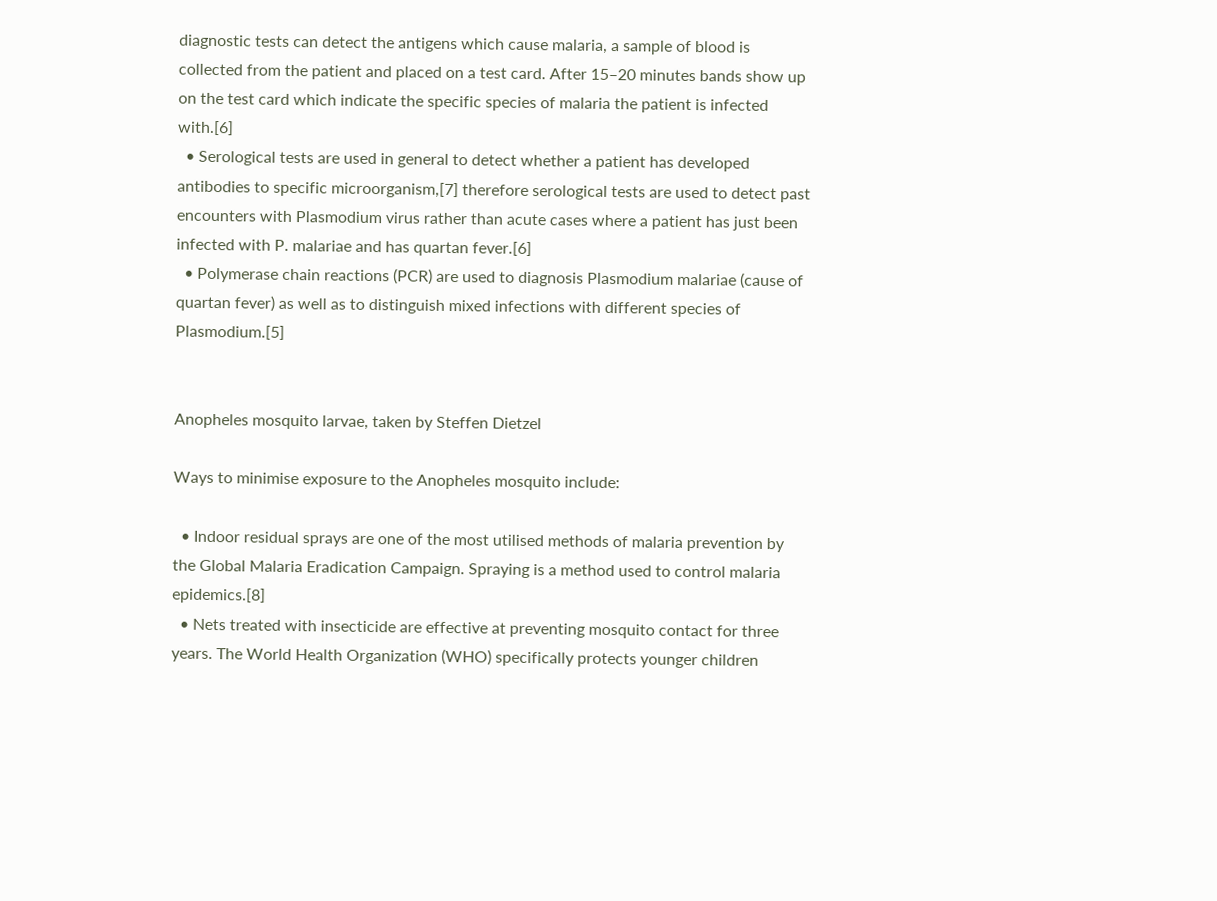diagnostic tests can detect the antigens which cause malaria, a sample of blood is collected from the patient and placed on a test card. After 15–20 minutes bands show up on the test card which indicate the specific species of malaria the patient is infected with.[6]
  • Serological tests are used in general to detect whether a patient has developed antibodies to specific microorganism,[7] therefore serological tests are used to detect past encounters with Plasmodium virus rather than acute cases where a patient has just been infected with P. malariae and has quartan fever.[6]
  • Polymerase chain reactions (PCR) are used to diagnosis Plasmodium malariae (cause of quartan fever) as well as to distinguish mixed infections with different species of Plasmodium.[5]


Anopheles mosquito larvae, taken by Steffen Dietzel

Ways to minimise exposure to the Anopheles mosquito include:

  • Indoor residual sprays are one of the most utilised methods of malaria prevention by the Global Malaria Eradication Campaign. Spraying is a method used to control malaria epidemics.[8]
  • Nets treated with insecticide are effective at preventing mosquito contact for three years. The World Health Organization (WHO) specifically protects younger children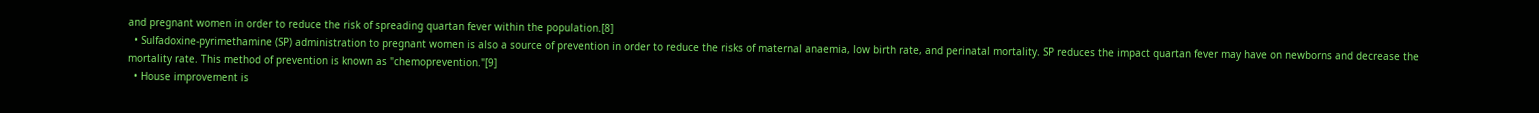and pregnant women in order to reduce the risk of spreading quartan fever within the population.[8]
  • Sulfadoxine-pyrimethamine (SP) administration to pregnant women is also a source of prevention in order to reduce the risks of maternal anaemia, low birth rate, and perinatal mortality. SP reduces the impact quartan fever may have on newborns and decrease the mortality rate. This method of prevention is known as "chemoprevention."[9]
  • House improvement is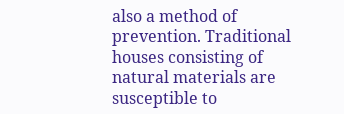also a method of prevention. Traditional houses consisting of natural materials are susceptible to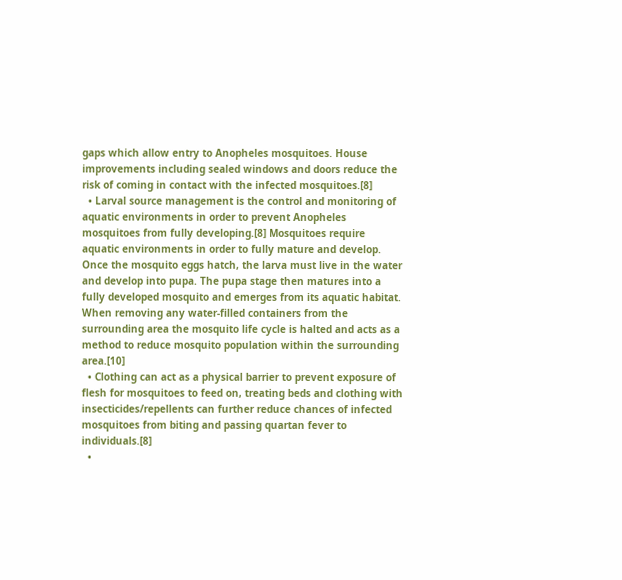gaps which allow entry to Anopheles mosquitoes. House improvements including sealed windows and doors reduce the risk of coming in contact with the infected mosquitoes.[8]
  • Larval source management is the control and monitoring of aquatic environments in order to prevent Anopheles mosquitoes from fully developing.[8] Mosquitoes require aquatic environments in order to fully mature and develop. Once the mosquito eggs hatch, the larva must live in the water and develop into pupa. The pupa stage then matures into a fully developed mosquito and emerges from its aquatic habitat. When removing any water-filled containers from the surrounding area the mosquito life cycle is halted and acts as a method to reduce mosquito population within the surrounding area.[10]
  • Clothing can act as a physical barrier to prevent exposure of flesh for mosquitoes to feed on, treating beds and clothing with insecticides/repellents can further reduce chances of infected mosquitoes from biting and passing quartan fever to individuals.[8]
  •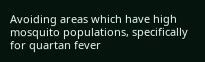Avoiding areas which have high mosquito populations, specifically for quartan fever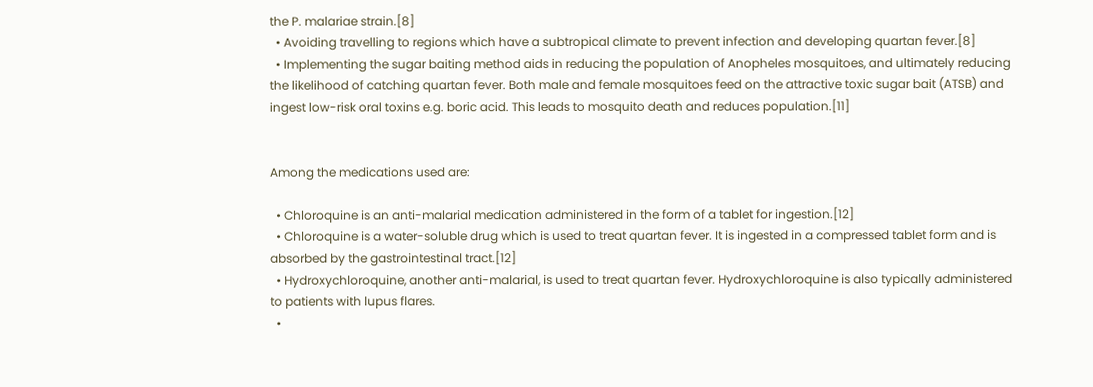the P. malariae strain.[8]
  • Avoiding travelling to regions which have a subtropical climate to prevent infection and developing quartan fever.[8]
  • Implementing the sugar baiting method aids in reducing the population of Anopheles mosquitoes, and ultimately reducing the likelihood of catching quartan fever. Both male and female mosquitoes feed on the attractive toxic sugar bait (ATSB) and ingest low-risk oral toxins e.g. boric acid. This leads to mosquito death and reduces population.[11]


Among the medications used are:

  • Chloroquine is an anti-malarial medication administered in the form of a tablet for ingestion.[12]
  • Chloroquine is a water-soluble drug which is used to treat quartan fever. It is ingested in a compressed tablet form and is absorbed by the gastrointestinal tract.[12]
  • Hydroxychloroquine, another anti-malarial, is used to treat quartan fever. Hydroxychloroquine is also typically administered to patients with lupus flares.
  •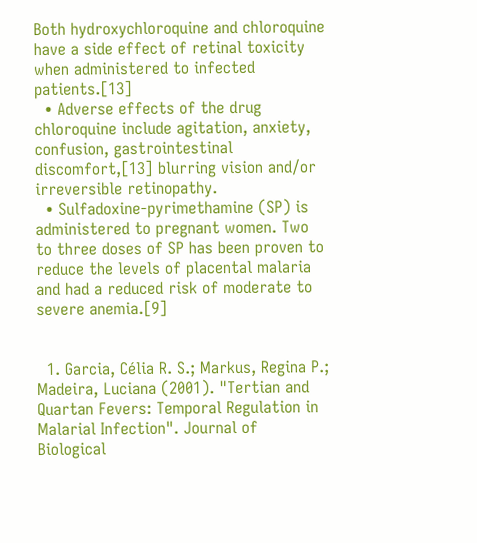Both hydroxychloroquine and chloroquine have a side effect of retinal toxicity when administered to infected patients.[13]
  • Adverse effects of the drug chloroquine include agitation, anxiety, confusion, gastrointestinal discomfort,[13] blurring vision and/or irreversible retinopathy.
  • Sulfadoxine-pyrimethamine (SP) is administered to pregnant women. Two to three doses of SP has been proven to reduce the levels of placental malaria and had a reduced risk of moderate to severe anemia.[9]


  1. Garcia, Célia R. S.; Markus, Regina P.; Madeira, Luciana (2001). "Tertian and Quartan Fevers: Temporal Regulation in Malarial Infection". Journal of Biological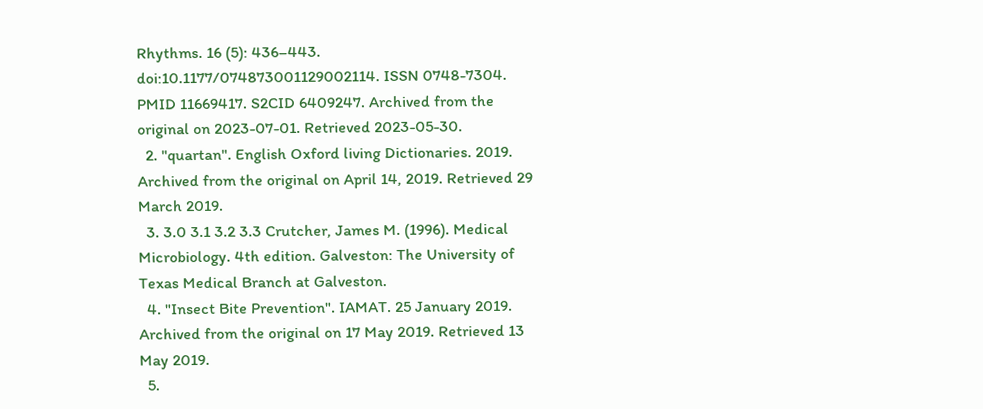Rhythms. 16 (5): 436–443. doi:10.1177/074873001129002114. ISSN 0748-7304. PMID 11669417. S2CID 6409247. Archived from the original on 2023-07-01. Retrieved 2023-05-30.
  2. "quartan". English Oxford living Dictionaries. 2019. Archived from the original on April 14, 2019. Retrieved 29 March 2019.
  3. 3.0 3.1 3.2 3.3 Crutcher, James M. (1996). Medical Microbiology. 4th edition. Galveston: The University of Texas Medical Branch at Galveston.
  4. "Insect Bite Prevention". IAMAT. 25 January 2019. Archived from the original on 17 May 2019. Retrieved 13 May 2019.
  5.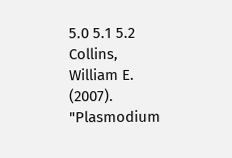5.0 5.1 5.2 Collins, William E. (2007). "Plasmodium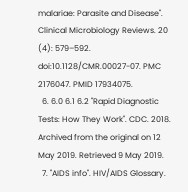malariae: Parasite and Disease". Clinical Microbiology Reviews. 20 (4): 579–592. doi:10.1128/CMR.00027-07. PMC 2176047. PMID 17934075.
  6. 6.0 6.1 6.2 "Rapid Diagnostic Tests: How They Work". CDC. 2018. Archived from the original on 12 May 2019. Retrieved 9 May 2019.
  7. "AIDS info". HIV/AIDS Glossary.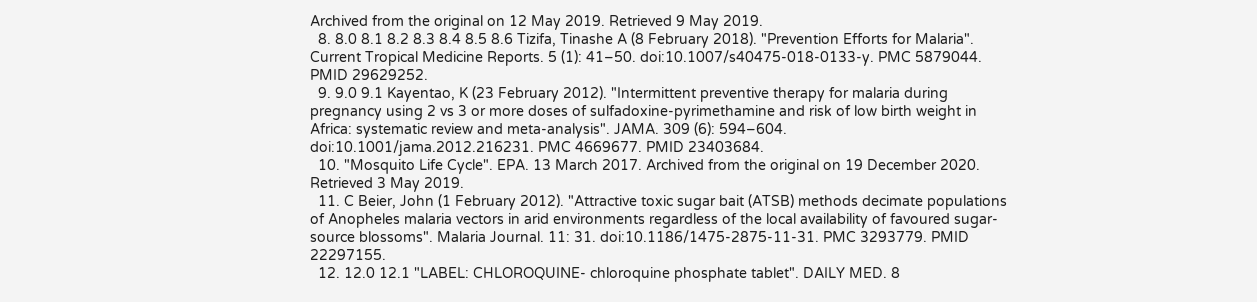Archived from the original on 12 May 2019. Retrieved 9 May 2019.
  8. 8.0 8.1 8.2 8.3 8.4 8.5 8.6 Tizifa, Tinashe A (8 February 2018). "Prevention Efforts for Malaria". Current Tropical Medicine Reports. 5 (1): 41–50. doi:10.1007/s40475-018-0133-y. PMC 5879044. PMID 29629252.
  9. 9.0 9.1 Kayentao, K (23 February 2012). "Intermittent preventive therapy for malaria during pregnancy using 2 vs 3 or more doses of sulfadoxine-pyrimethamine and risk of low birth weight in Africa: systematic review and meta-analysis". JAMA. 309 (6): 594–604. doi:10.1001/jama.2012.216231. PMC 4669677. PMID 23403684.
  10. "Mosquito Life Cycle". EPA. 13 March 2017. Archived from the original on 19 December 2020. Retrieved 3 May 2019.
  11. C Beier, John (1 February 2012). "Attractive toxic sugar bait (ATSB) methods decimate populations of Anopheles malaria vectors in arid environments regardless of the local availability of favoured sugar-source blossoms". Malaria Journal. 11: 31. doi:10.1186/1475-2875-11-31. PMC 3293779. PMID 22297155.
  12. 12.0 12.1 "LABEL: CHLOROQUINE- chloroquine phosphate tablet". DAILY MED. 8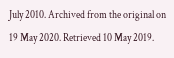July 2010. Archived from the original on 19 May 2020. Retrieved 10 May 2019.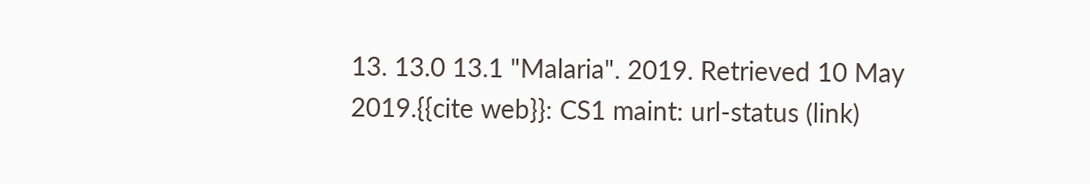13. 13.0 13.1 "Malaria". 2019. Retrieved 10 May 2019.{{cite web}}: CS1 maint: url-status (link)